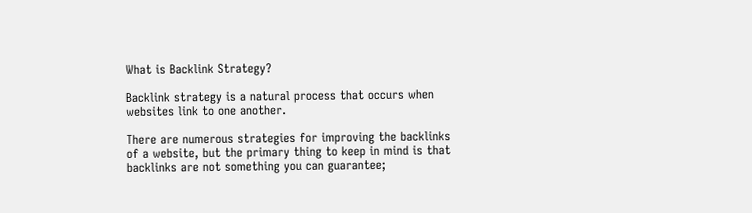What is Backlink Strategy?

Backlink strategy is a natural process that occurs when websites link to one another.

There are numerous strategies for improving the backlinks of a website, but the primary thing to keep in mind is that backlinks are not something you can guarantee;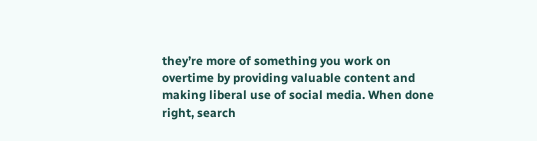they’re more of something you work on overtime by providing valuable content and making liberal use of social media. When done right, search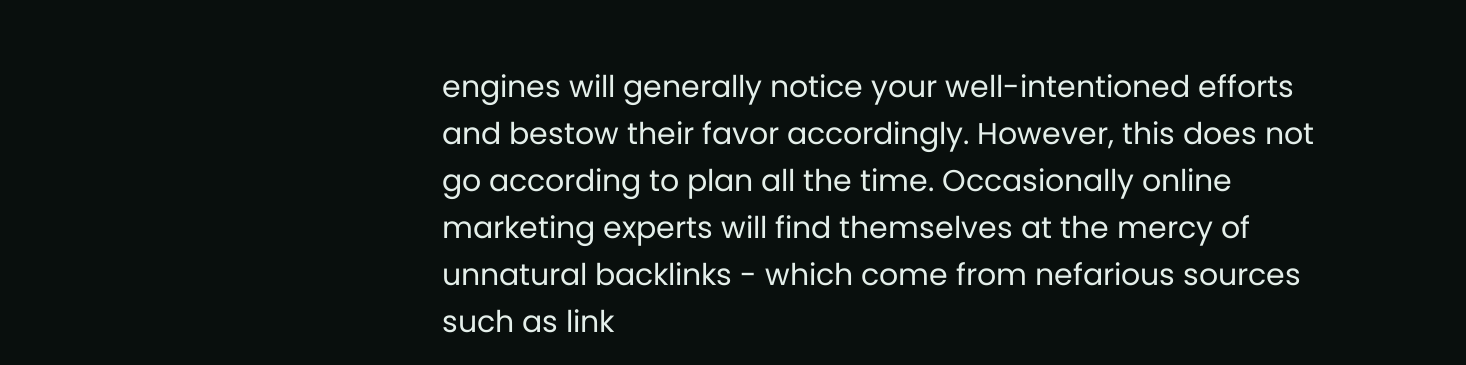engines will generally notice your well-intentioned efforts and bestow their favor accordingly. However, this does not go according to plan all the time. Occasionally online marketing experts will find themselves at the mercy of unnatural backlinks - which come from nefarious sources such as link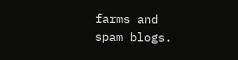farms and spam blogs.